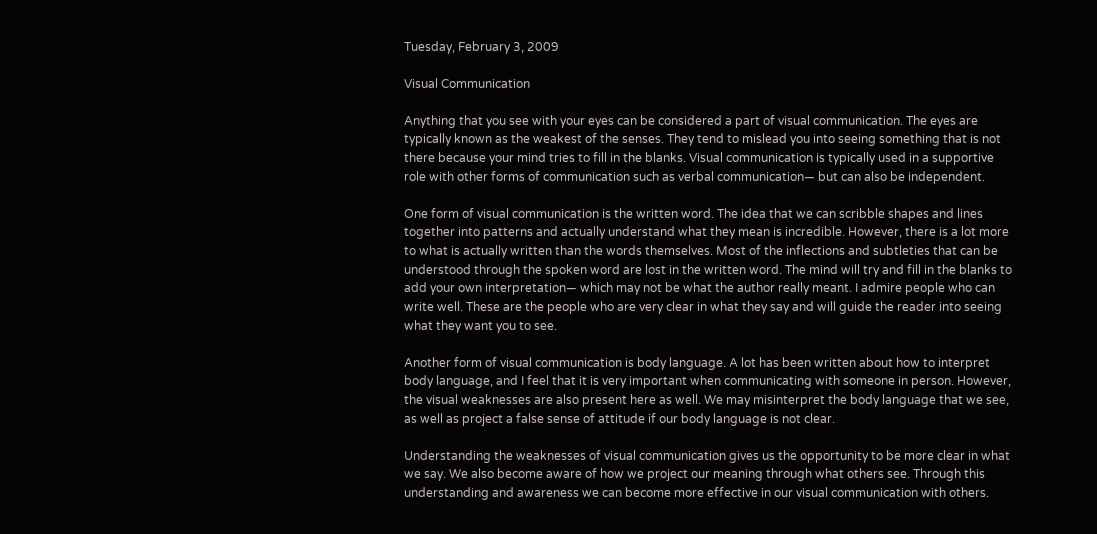Tuesday, February 3, 2009

Visual Communication

Anything that you see with your eyes can be considered a part of visual communication. The eyes are typically known as the weakest of the senses. They tend to mislead you into seeing something that is not there because your mind tries to fill in the blanks. Visual communication is typically used in a supportive role with other forms of communication such as verbal communication— but can also be independent.

One form of visual communication is the written word. The idea that we can scribble shapes and lines together into patterns and actually understand what they mean is incredible. However, there is a lot more to what is actually written than the words themselves. Most of the inflections and subtleties that can be understood through the spoken word are lost in the written word. The mind will try and fill in the blanks to add your own interpretation— which may not be what the author really meant. I admire people who can write well. These are the people who are very clear in what they say and will guide the reader into seeing what they want you to see.

Another form of visual communication is body language. A lot has been written about how to interpret body language, and I feel that it is very important when communicating with someone in person. However, the visual weaknesses are also present here as well. We may misinterpret the body language that we see, as well as project a false sense of attitude if our body language is not clear.

Understanding the weaknesses of visual communication gives us the opportunity to be more clear in what we say. We also become aware of how we project our meaning through what others see. Through this understanding and awareness we can become more effective in our visual communication with others.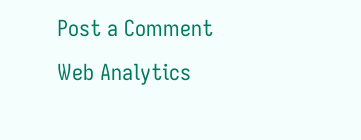Post a Comment
Web Analytics